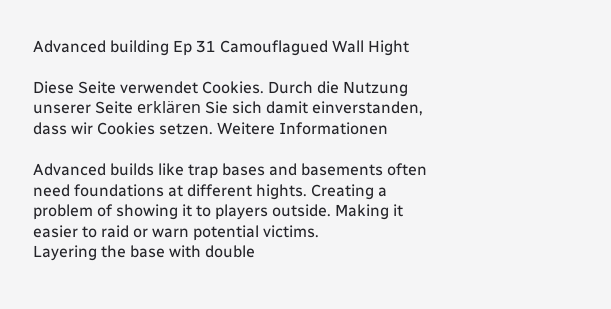Advanced building Ep 31 Camouflagued Wall Hight

Diese Seite verwendet Cookies. Durch die Nutzung unserer Seite erklären Sie sich damit einverstanden, dass wir Cookies setzen. Weitere Informationen

Advanced builds like trap bases and basements often need foundations at different hights. Creating a problem of showing it to players outside. Making it easier to raid or warn potential victims.
Layering the base with double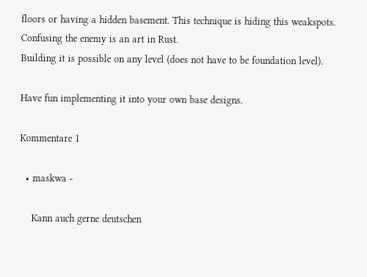floors or having a hidden basement. This technique is hiding this weakspots. Confusing the enemy is an art in Rust.
Building it is possible on any level (does not have to be foundation level).

Have fun implementing it into your own base designs.

Kommentare 1

  • maskwa -

    Kann auch gerne deutschen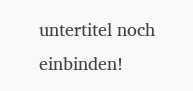untertitel noch einbinden!